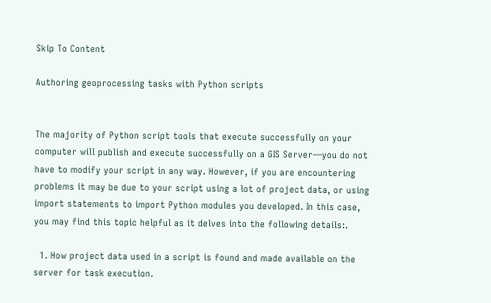Skip To Content

Authoring geoprocessing tasks with Python scripts


The majority of Python script tools that execute successfully on your computer will publish and execute successfully on a GIS Server—you do not have to modify your script in any way. However, if you are encountering problems it may be due to your script using a lot of project data, or using import statements to import Python modules you developed. In this case, you may find this topic helpful as it delves into the following details:.

  1. How project data used in a script is found and made available on the server for task execution.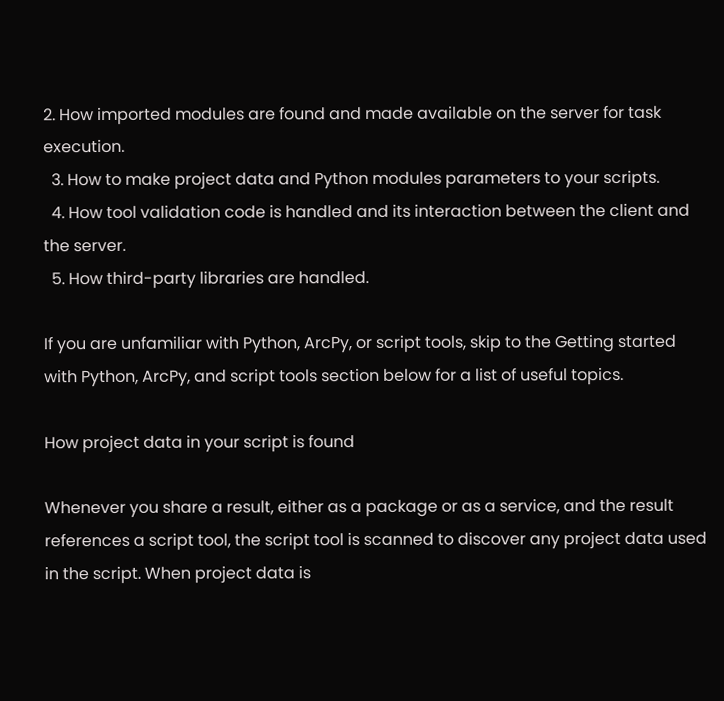2. How imported modules are found and made available on the server for task execution.
  3. How to make project data and Python modules parameters to your scripts.
  4. How tool validation code is handled and its interaction between the client and the server.
  5. How third-party libraries are handled.

If you are unfamiliar with Python, ArcPy, or script tools, skip to the Getting started with Python, ArcPy, and script tools section below for a list of useful topics.

How project data in your script is found

Whenever you share a result, either as a package or as a service, and the result references a script tool, the script tool is scanned to discover any project data used in the script. When project data is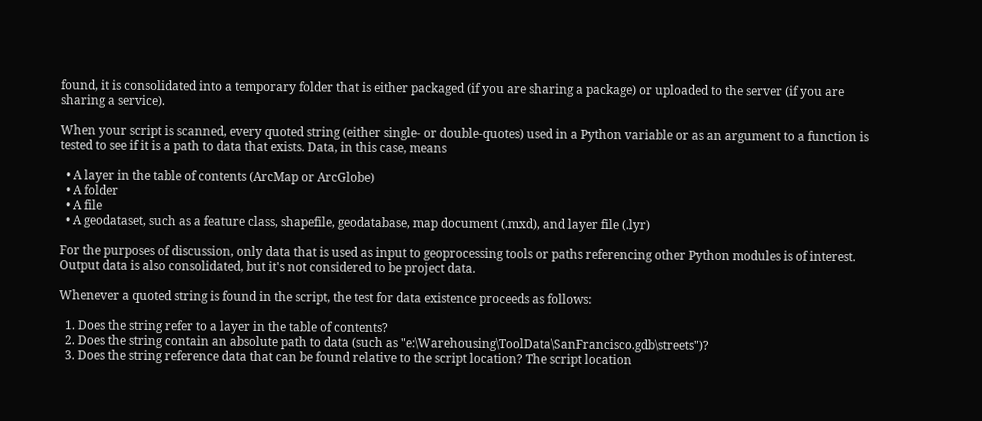found, it is consolidated into a temporary folder that is either packaged (if you are sharing a package) or uploaded to the server (if you are sharing a service).

When your script is scanned, every quoted string (either single- or double-quotes) used in a Python variable or as an argument to a function is tested to see if it is a path to data that exists. Data, in this case, means

  • A layer in the table of contents (ArcMap or ArcGlobe)
  • A folder
  • A file
  • A geodataset, such as a feature class, shapefile, geodatabase, map document (.mxd), and layer file (.lyr)

For the purposes of discussion, only data that is used as input to geoprocessing tools or paths referencing other Python modules is of interest. Output data is also consolidated, but it's not considered to be project data.

Whenever a quoted string is found in the script, the test for data existence proceeds as follows:

  1. Does the string refer to a layer in the table of contents?
  2. Does the string contain an absolute path to data (such as "e:\Warehousing\ToolData\SanFrancisco.gdb\streets")?
  3. Does the string reference data that can be found relative to the script location? The script location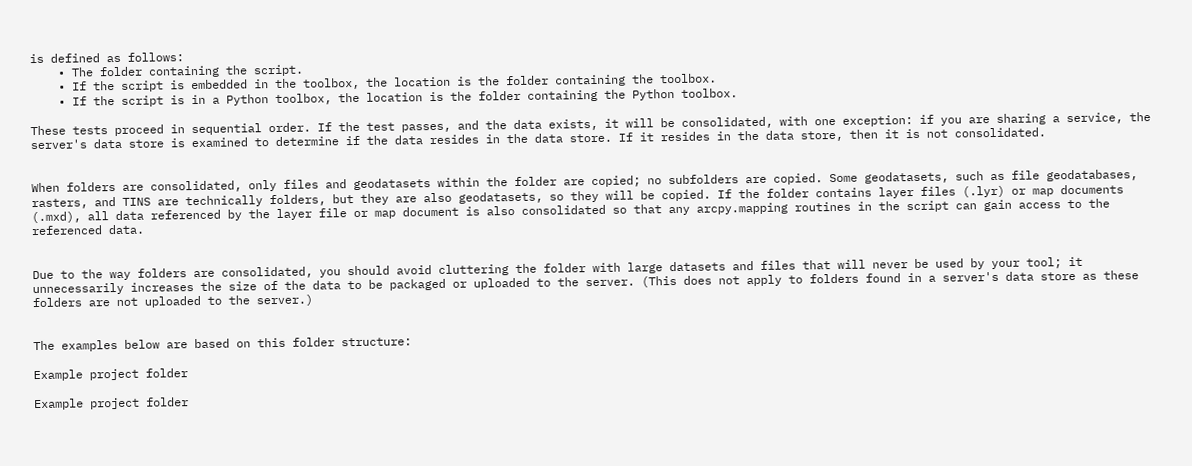is defined as follows:
    • The folder containing the script.
    • If the script is embedded in the toolbox, the location is the folder containing the toolbox.
    • If the script is in a Python toolbox, the location is the folder containing the Python toolbox.

These tests proceed in sequential order. If the test passes, and the data exists, it will be consolidated, with one exception: if you are sharing a service, the server's data store is examined to determine if the data resides in the data store. If it resides in the data store, then it is not consolidated.


When folders are consolidated, only files and geodatasets within the folder are copied; no subfolders are copied. Some geodatasets, such as file geodatabases, rasters, and TINS are technically folders, but they are also geodatasets, so they will be copied. If the folder contains layer files (.lyr) or map documents (.mxd), all data referenced by the layer file or map document is also consolidated so that any arcpy.mapping routines in the script can gain access to the referenced data.


Due to the way folders are consolidated, you should avoid cluttering the folder with large datasets and files that will never be used by your tool; it unnecessarily increases the size of the data to be packaged or uploaded to the server. (This does not apply to folders found in a server's data store as these folders are not uploaded to the server.)


The examples below are based on this folder structure:

Example project folder

Example project folder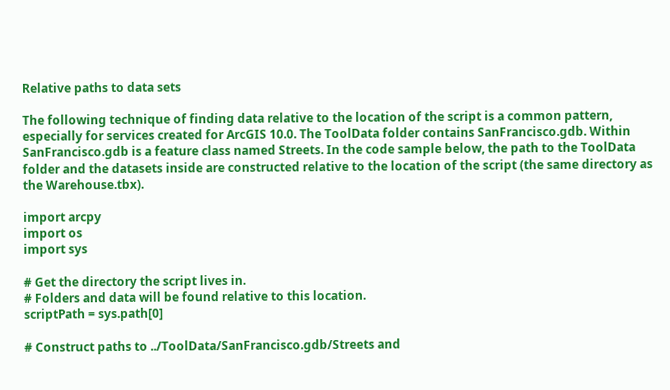Relative paths to data sets

The following technique of finding data relative to the location of the script is a common pattern, especially for services created for ArcGIS 10.0. The ToolData folder contains SanFrancisco.gdb. Within SanFrancisco.gdb is a feature class named Streets. In the code sample below, the path to the ToolData folder and the datasets inside are constructed relative to the location of the script (the same directory as the Warehouse.tbx).

import arcpy
import os
import sys

# Get the directory the script lives in.
# Folders and data will be found relative to this location.
scriptPath = sys.path[0]

# Construct paths to ../ToolData/SanFrancisco.gdb/Streets and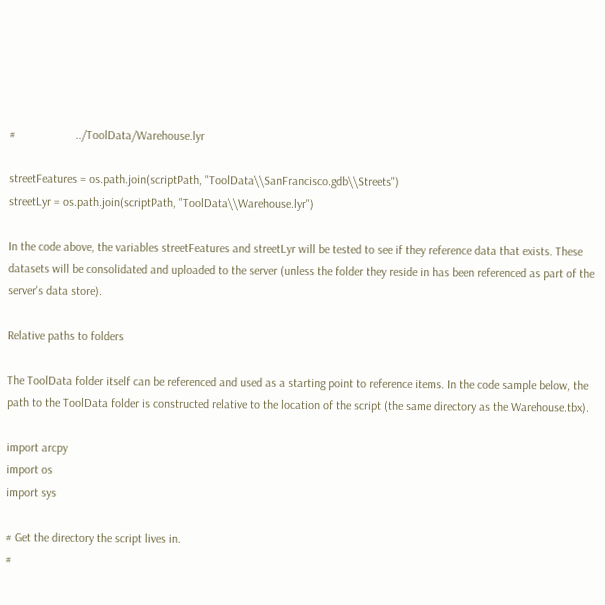#                    ../ToolData/Warehouse.lyr

streetFeatures = os.path.join(scriptPath, "ToolData\\SanFrancisco.gdb\\Streets")
streetLyr = os.path.join(scriptPath, "ToolData\\Warehouse.lyr")

In the code above, the variables streetFeatures and streetLyr will be tested to see if they reference data that exists. These datasets will be consolidated and uploaded to the server (unless the folder they reside in has been referenced as part of the server's data store).

Relative paths to folders

The ToolData folder itself can be referenced and used as a starting point to reference items. In the code sample below, the path to the ToolData folder is constructed relative to the location of the script (the same directory as the Warehouse.tbx).

import arcpy
import os
import sys

# Get the directory the script lives in.
#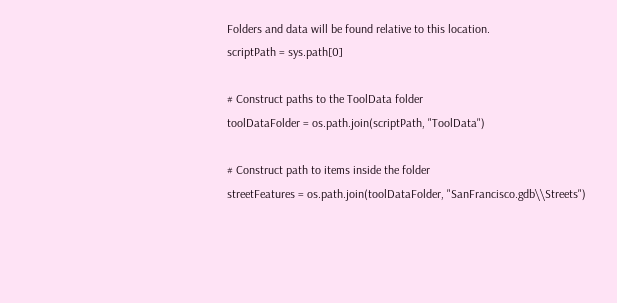Folders and data will be found relative to this location.
scriptPath = sys.path[0]

# Construct paths to the ToolData folder
toolDataFolder = os.path.join(scriptPath, "ToolData")

# Construct path to items inside the folder
streetFeatures = os.path.join(toolDataFolder, "SanFrancisco.gdb\\Streets")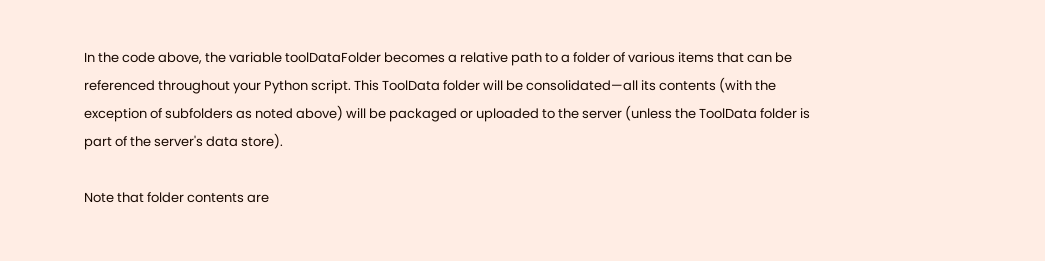In the code above, the variable toolDataFolder becomes a relative path to a folder of various items that can be referenced throughout your Python script. This ToolData folder will be consolidated—all its contents (with the exception of subfolders as noted above) will be packaged or uploaded to the server (unless the ToolData folder is part of the server's data store).

Note that folder contents are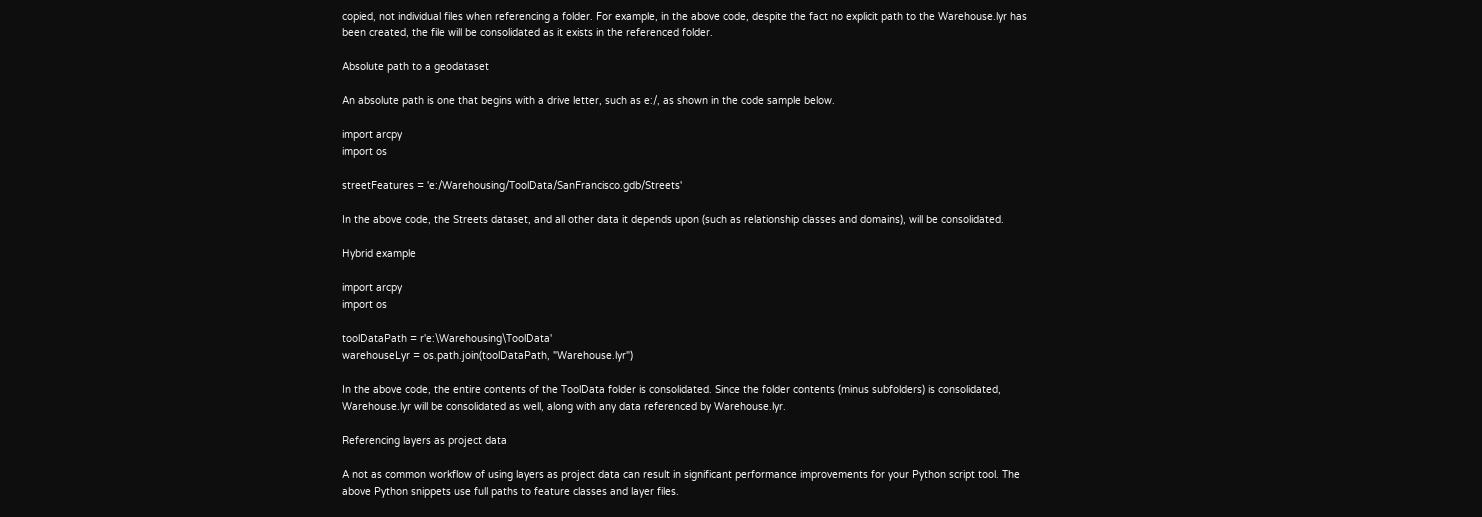copied, not individual files when referencing a folder. For example, in the above code, despite the fact no explicit path to the Warehouse.lyr has been created, the file will be consolidated as it exists in the referenced folder.

Absolute path to a geodataset

An absolute path is one that begins with a drive letter, such as e:/, as shown in the code sample below.

import arcpy
import os

streetFeatures = 'e:/Warehousing/ToolData/SanFrancisco.gdb/Streets'

In the above code, the Streets dataset, and all other data it depends upon (such as relationship classes and domains), will be consolidated.

Hybrid example

import arcpy
import os

toolDataPath = r'e:\Warehousing\ToolData'
warehouseLyr = os.path.join(toolDataPath, "Warehouse.lyr")

In the above code, the entire contents of the ToolData folder is consolidated. Since the folder contents (minus subfolders) is consolidated, Warehouse.lyr will be consolidated as well, along with any data referenced by Warehouse.lyr.

Referencing layers as project data

A not as common workflow of using layers as project data can result in significant performance improvements for your Python script tool. The above Python snippets use full paths to feature classes and layer files.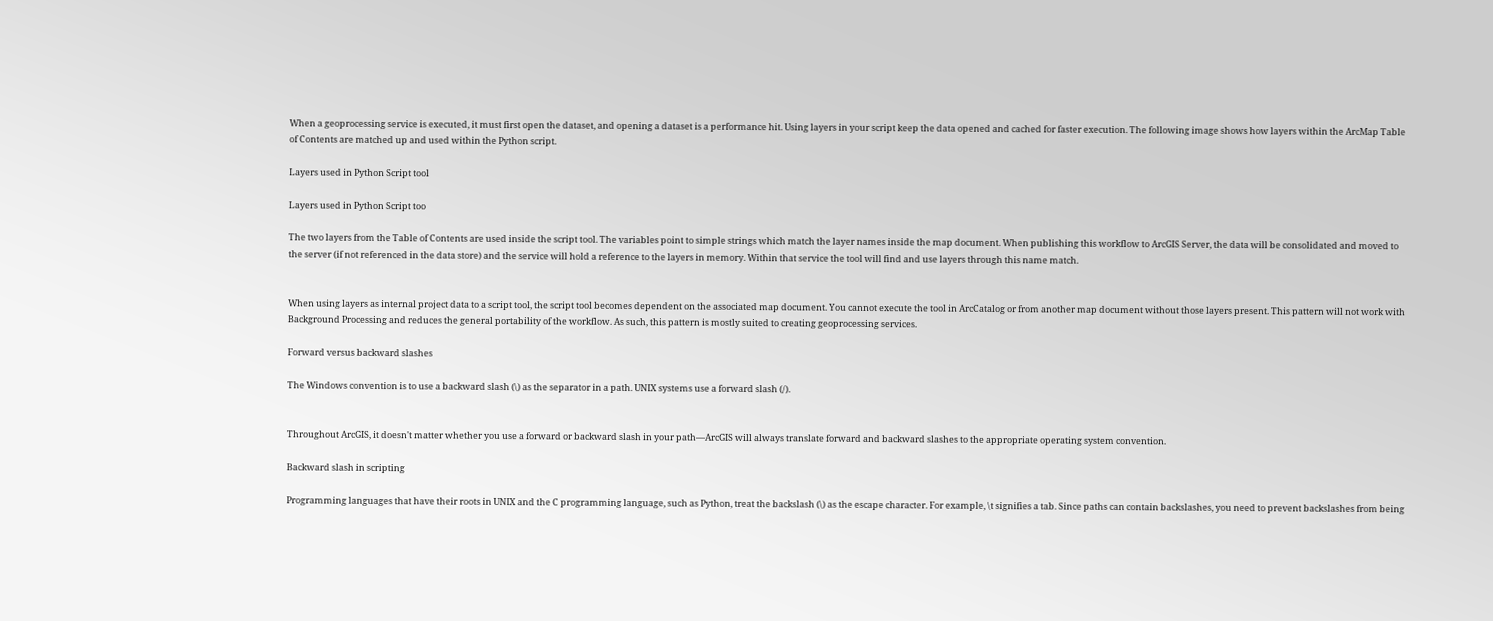When a geoprocessing service is executed, it must first open the dataset, and opening a dataset is a performance hit. Using layers in your script keep the data opened and cached for faster execution. The following image shows how layers within the ArcMap Table of Contents are matched up and used within the Python script.

Layers used in Python Script tool

Layers used in Python Script too

The two layers from the Table of Contents are used inside the script tool. The variables point to simple strings which match the layer names inside the map document. When publishing this workflow to ArcGIS Server, the data will be consolidated and moved to the server (if not referenced in the data store) and the service will hold a reference to the layers in memory. Within that service the tool will find and use layers through this name match.


When using layers as internal project data to a script tool, the script tool becomes dependent on the associated map document. You cannot execute the tool in ArcCatalog or from another map document without those layers present. This pattern will not work with Background Processing and reduces the general portability of the workflow. As such, this pattern is mostly suited to creating geoprocessing services.

Forward versus backward slashes

The Windows convention is to use a backward slash (\) as the separator in a path. UNIX systems use a forward slash (/).


Throughout ArcGIS, it doesn't matter whether you use a forward or backward slash in your path—ArcGIS will always translate forward and backward slashes to the appropriate operating system convention.

Backward slash in scripting

Programming languages that have their roots in UNIX and the C programming language, such as Python, treat the backslash (\) as the escape character. For example, \t signifies a tab. Since paths can contain backslashes, you need to prevent backslashes from being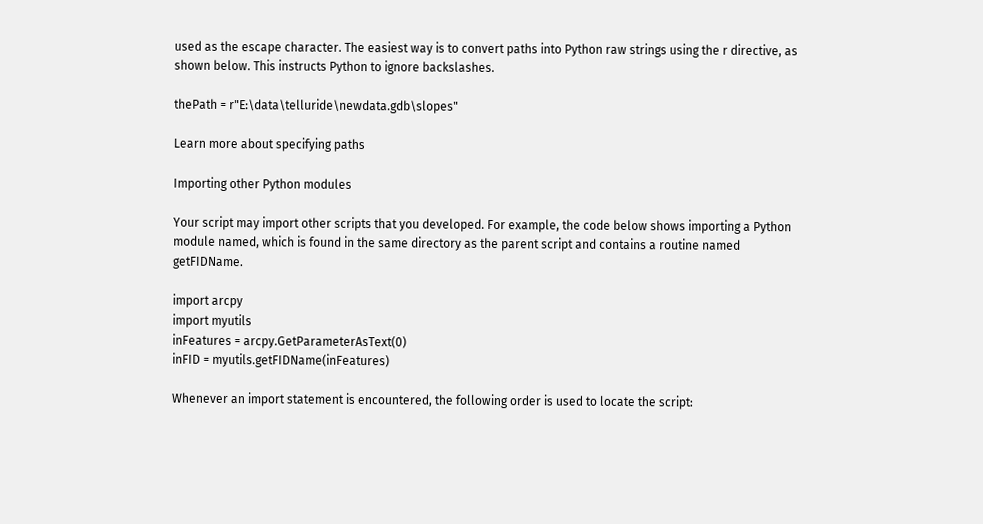used as the escape character. The easiest way is to convert paths into Python raw strings using the r directive, as shown below. This instructs Python to ignore backslashes.

thePath = r"E:\data\telluride\newdata.gdb\slopes"

Learn more about specifying paths

Importing other Python modules

Your script may import other scripts that you developed. For example, the code below shows importing a Python module named, which is found in the same directory as the parent script and contains a routine named getFIDName.

import arcpy
import myutils
inFeatures = arcpy.GetParameterAsText(0)
inFID = myutils.getFIDName(inFeatures)

Whenever an import statement is encountered, the following order is used to locate the script: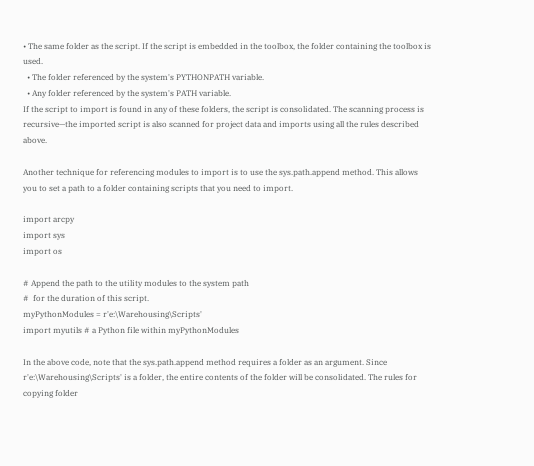• The same folder as the script. If the script is embedded in the toolbox, the folder containing the toolbox is used.
  • The folder referenced by the system's PYTHONPATH variable.
  • Any folder referenced by the system's PATH variable.
If the script to import is found in any of these folders, the script is consolidated. The scanning process is recursive—the imported script is also scanned for project data and imports using all the rules described above.

Another technique for referencing modules to import is to use the sys.path.append method. This allows you to set a path to a folder containing scripts that you need to import.

import arcpy
import sys
import os

# Append the path to the utility modules to the system path
#  for the duration of this script.
myPythonModules = r'e:\Warehousing\Scripts'
import myutils # a Python file within myPythonModules

In the above code, note that the sys.path.append method requires a folder as an argument. Since r'e:\Warehousing\Scripts' is a folder, the entire contents of the folder will be consolidated. The rules for copying folder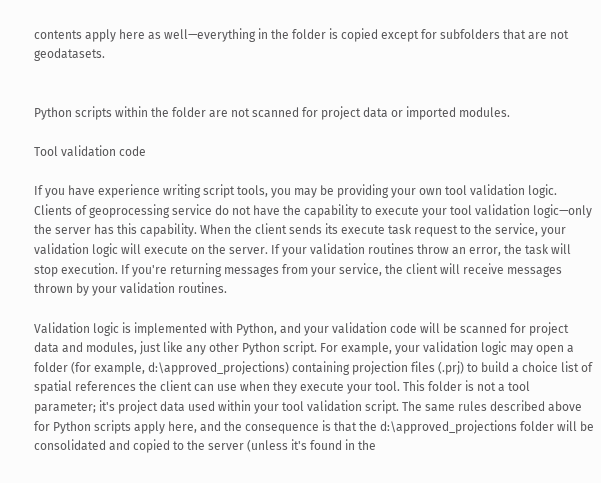contents apply here as well—everything in the folder is copied except for subfolders that are not geodatasets.


Python scripts within the folder are not scanned for project data or imported modules.

Tool validation code

If you have experience writing script tools, you may be providing your own tool validation logic. Clients of geoprocessing service do not have the capability to execute your tool validation logic—only the server has this capability. When the client sends its execute task request to the service, your validation logic will execute on the server. If your validation routines throw an error, the task will stop execution. If you're returning messages from your service, the client will receive messages thrown by your validation routines.

Validation logic is implemented with Python, and your validation code will be scanned for project data and modules, just like any other Python script. For example, your validation logic may open a folder (for example, d:\approved_projections) containing projection files (.prj) to build a choice list of spatial references the client can use when they execute your tool. This folder is not a tool parameter; it's project data used within your tool validation script. The same rules described above for Python scripts apply here, and the consequence is that the d:\approved_projections folder will be consolidated and copied to the server (unless it's found in the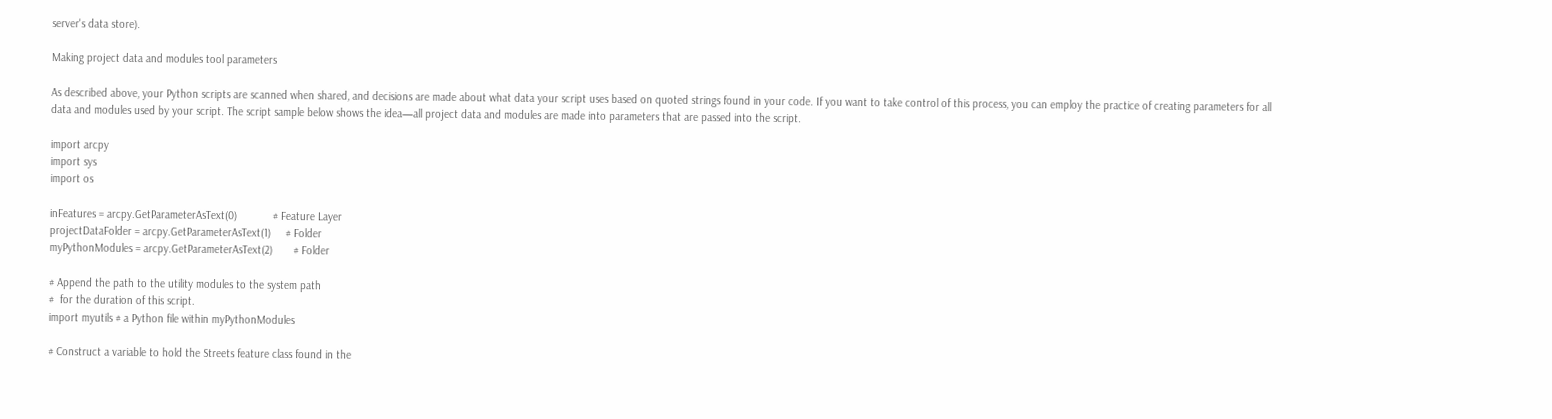server's data store).

Making project data and modules tool parameters

As described above, your Python scripts are scanned when shared, and decisions are made about what data your script uses based on quoted strings found in your code. If you want to take control of this process, you can employ the practice of creating parameters for all data and modules used by your script. The script sample below shows the idea—all project data and modules are made into parameters that are passed into the script.

import arcpy
import sys
import os

inFeatures = arcpy.GetParameterAsText(0)            # Feature Layer
projectDataFolder = arcpy.GetParameterAsText(1)     # Folder
myPythonModules = arcpy.GetParameterAsText(2)       # Folder

# Append the path to the utility modules to the system path
#  for the duration of this script.
import myutils # a Python file within myPythonModules

# Construct a variable to hold the Streets feature class found in the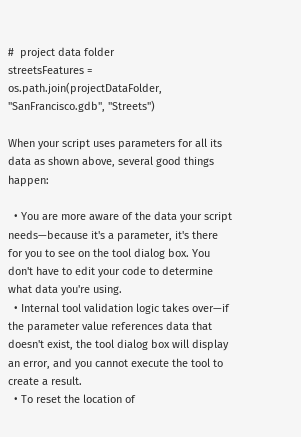#  project data folder
streetsFeatures = os.path.join(projectDataFolder, "SanFrancisco.gdb", "Streets")

When your script uses parameters for all its data as shown above, several good things happen:

  • You are more aware of the data your script needs—because it's a parameter, it's there for you to see on the tool dialog box. You don't have to edit your code to determine what data you're using.
  • Internal tool validation logic takes over—if the parameter value references data that doesn't exist, the tool dialog box will display an error, and you cannot execute the tool to create a result.
  • To reset the location of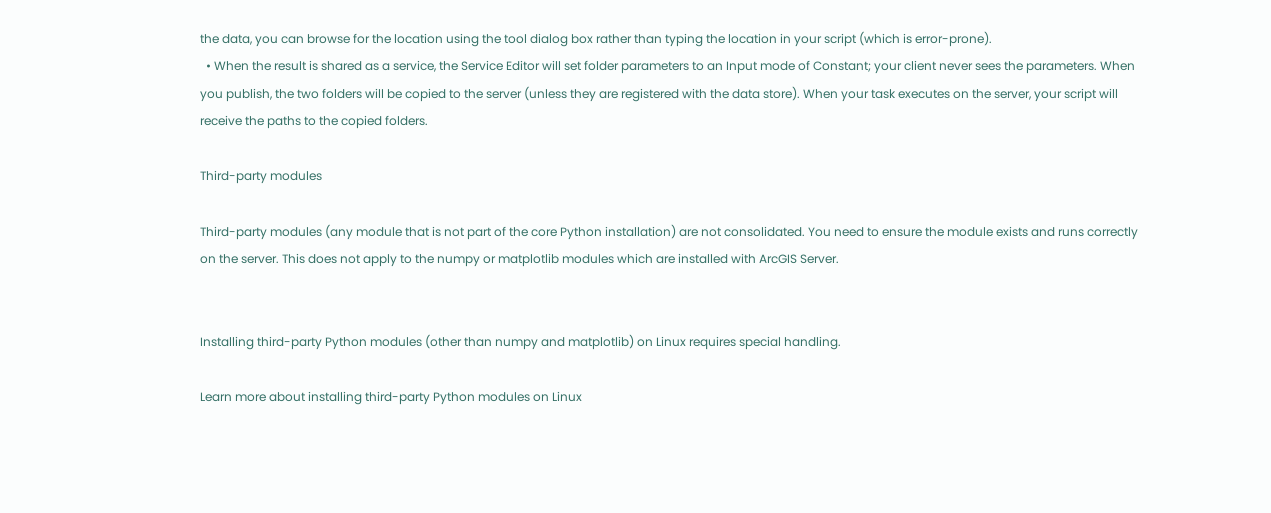the data, you can browse for the location using the tool dialog box rather than typing the location in your script (which is error-prone).
  • When the result is shared as a service, the Service Editor will set folder parameters to an Input mode of Constant; your client never sees the parameters. When you publish, the two folders will be copied to the server (unless they are registered with the data store). When your task executes on the server, your script will receive the paths to the copied folders.

Third-party modules

Third-party modules (any module that is not part of the core Python installation) are not consolidated. You need to ensure the module exists and runs correctly on the server. This does not apply to the numpy or matplotlib modules which are installed with ArcGIS Server.


Installing third-party Python modules (other than numpy and matplotlib) on Linux requires special handling.

Learn more about installing third-party Python modules on Linux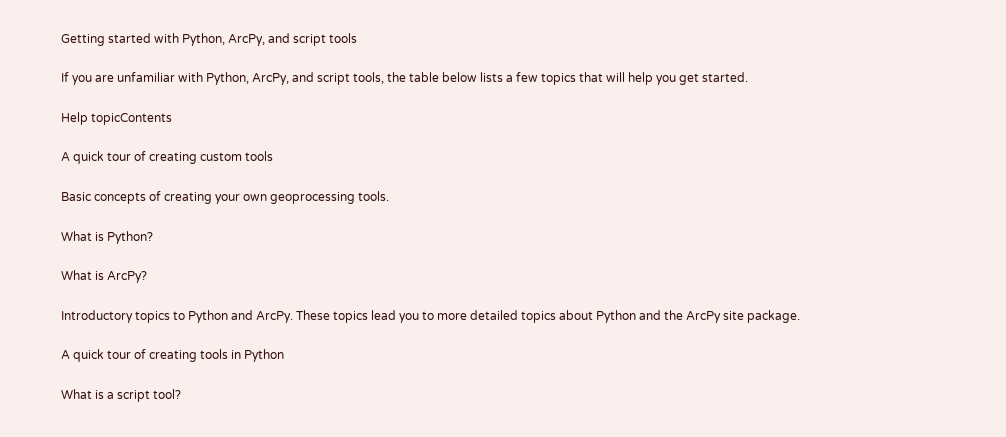Getting started with Python, ArcPy, and script tools

If you are unfamiliar with Python, ArcPy, and script tools, the table below lists a few topics that will help you get started.

Help topicContents

A quick tour of creating custom tools

Basic concepts of creating your own geoprocessing tools.

What is Python?

What is ArcPy?

Introductory topics to Python and ArcPy. These topics lead you to more detailed topics about Python and the ArcPy site package.

A quick tour of creating tools in Python

What is a script tool?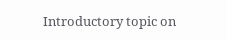Introductory topic on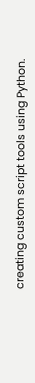creating custom script tools using Python.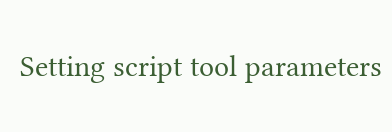Setting script tool parameters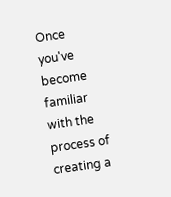Once you've become familiar with the process of creating a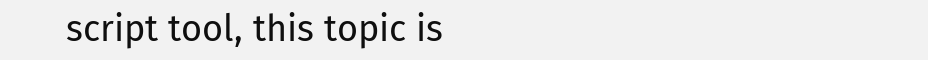script tool, this topic is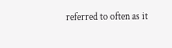referred to often as it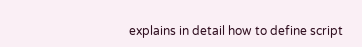explains in detail how to define script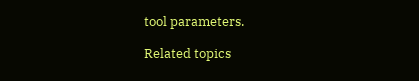tool parameters.

Related topics